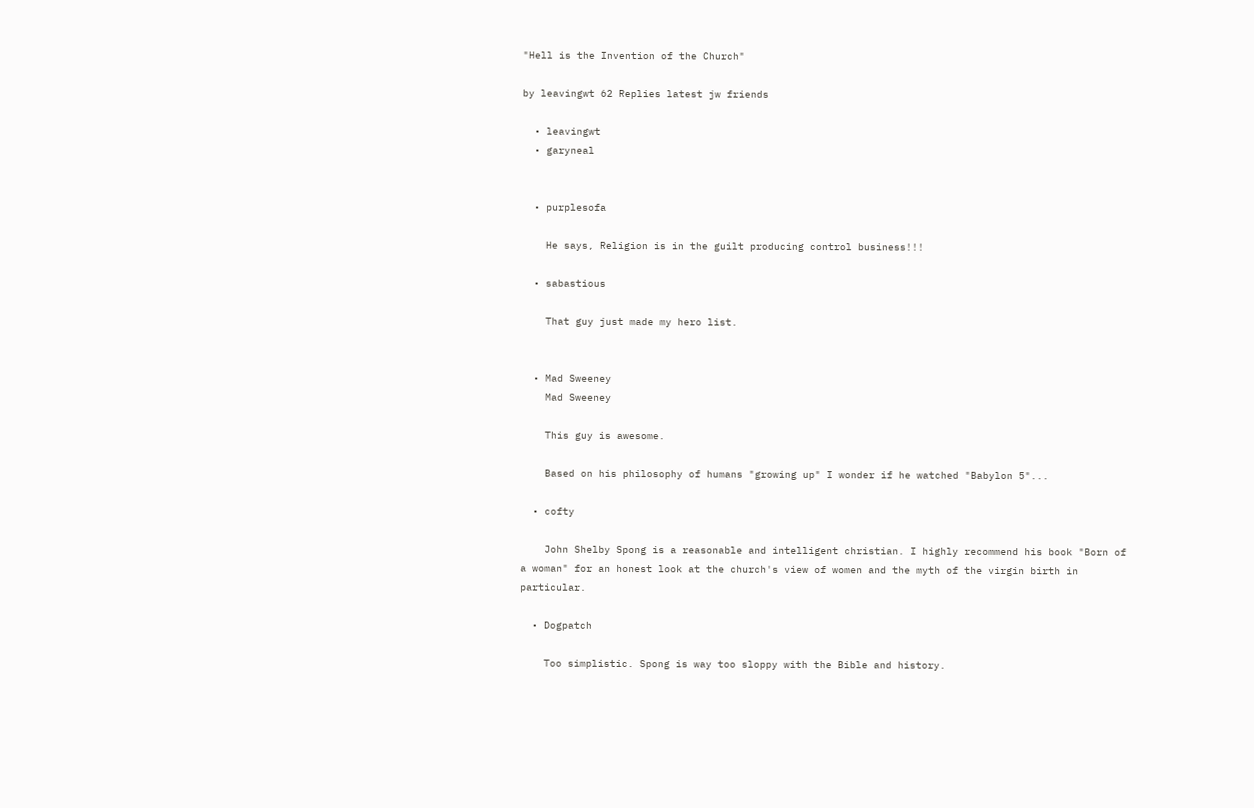"Hell is the Invention of the Church"

by leavingwt 62 Replies latest jw friends

  • leavingwt
  • garyneal


  • purplesofa

    He says, Religion is in the guilt producing control business!!!

  • sabastious

    That guy just made my hero list.


  • Mad Sweeney
    Mad Sweeney

    This guy is awesome.

    Based on his philosophy of humans "growing up" I wonder if he watched "Babylon 5"...

  • cofty

    John Shelby Spong is a reasonable and intelligent christian. I highly recommend his book "Born of a woman" for an honest look at the church's view of women and the myth of the virgin birth in particular.

  • Dogpatch

    Too simplistic. Spong is way too sloppy with the Bible and history.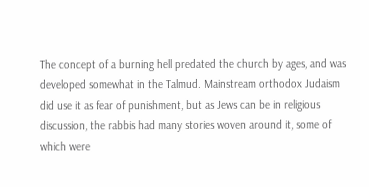The concept of a burning hell predated the church by ages, and was developed somewhat in the Talmud. Mainstream orthodox Judaism did use it as fear of punishment, but as Jews can be in religious discussion, the rabbis had many stories woven around it, some of which were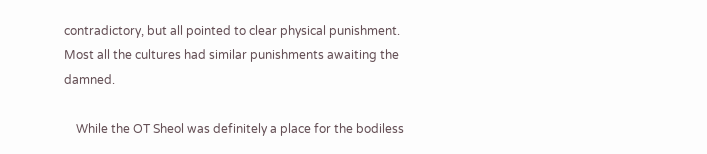contradictory, but all pointed to clear physical punishment. Most all the cultures had similar punishments awaiting the damned.

    While the OT Sheol was definitely a place for the bodiless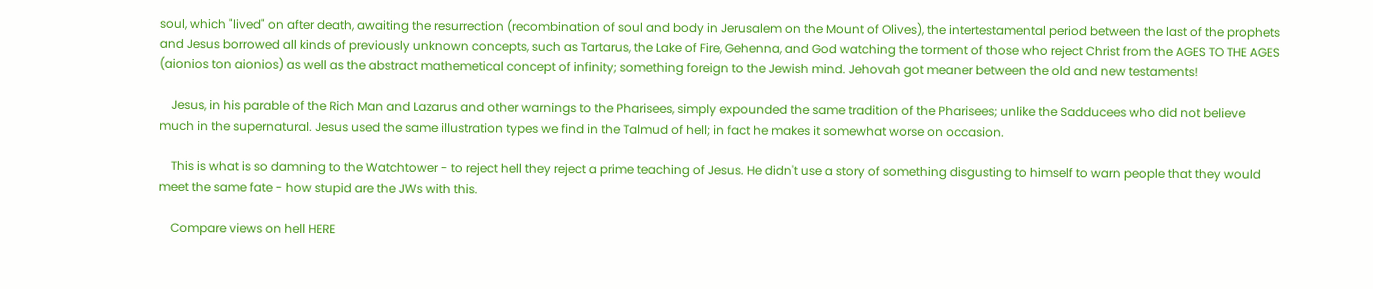soul, which "lived" on after death, awaiting the resurrection (recombination of soul and body in Jerusalem on the Mount of Olives), the intertestamental period between the last of the prophets and Jesus borrowed all kinds of previously unknown concepts, such as Tartarus, the Lake of Fire, Gehenna, and God watching the torment of those who reject Christ from the AGES TO THE AGES (aionios ton aionios) as well as the abstract mathemetical concept of infinity; something foreign to the Jewish mind. Jehovah got meaner between the old and new testaments!

    Jesus, in his parable of the Rich Man and Lazarus and other warnings to the Pharisees, simply expounded the same tradition of the Pharisees; unlike the Sadducees who did not believe much in the supernatural. Jesus used the same illustration types we find in the Talmud of hell; in fact he makes it somewhat worse on occasion.

    This is what is so damning to the Watchtower - to reject hell they reject a prime teaching of Jesus. He didn't use a story of something disgusting to himself to warn people that they would meet the same fate - how stupid are the JWs with this.

    Compare views on hell HERE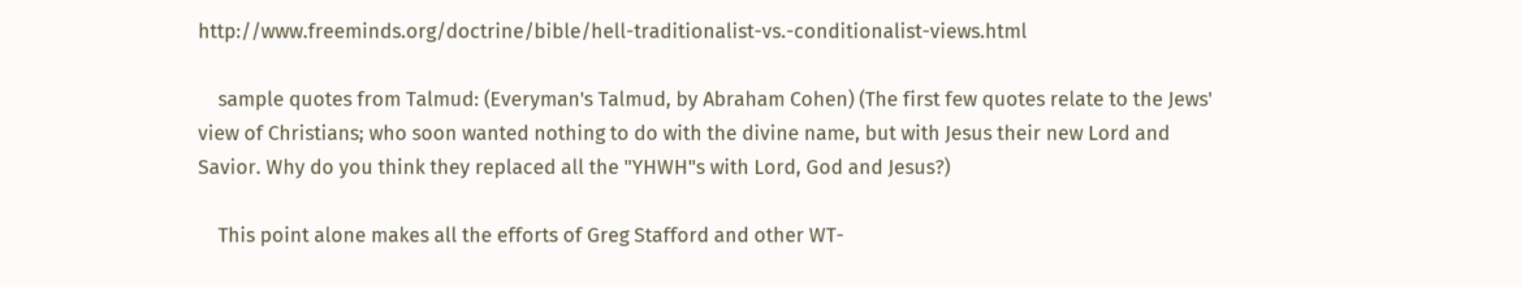http://www.freeminds.org/doctrine/bible/hell-traditionalist-vs.-conditionalist-views.html

    sample quotes from Talmud: (Everyman's Talmud, by Abraham Cohen) (The first few quotes relate to the Jews' view of Christians; who soon wanted nothing to do with the divine name, but with Jesus their new Lord and Savior. Why do you think they replaced all the "YHWH"s with Lord, God and Jesus?)

    This point alone makes all the efforts of Greg Stafford and other WT-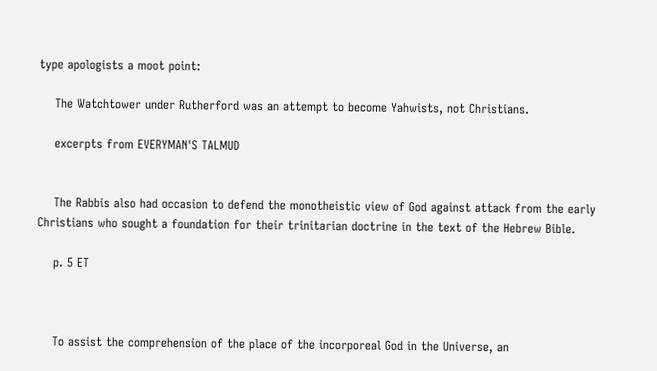type apologists a moot point:

    The Watchtower under Rutherford was an attempt to become Yahwists, not Christians.

    excerpts from EVERYMAN'S TALMUD


    The Rabbis also had occasion to defend the monotheistic view of God against attack from the early Christians who sought a foundation for their trinitarian doctrine in the text of the Hebrew Bible.

    p. 5 ET



    To assist the comprehension of the place of the incorporeal God in the Universe, an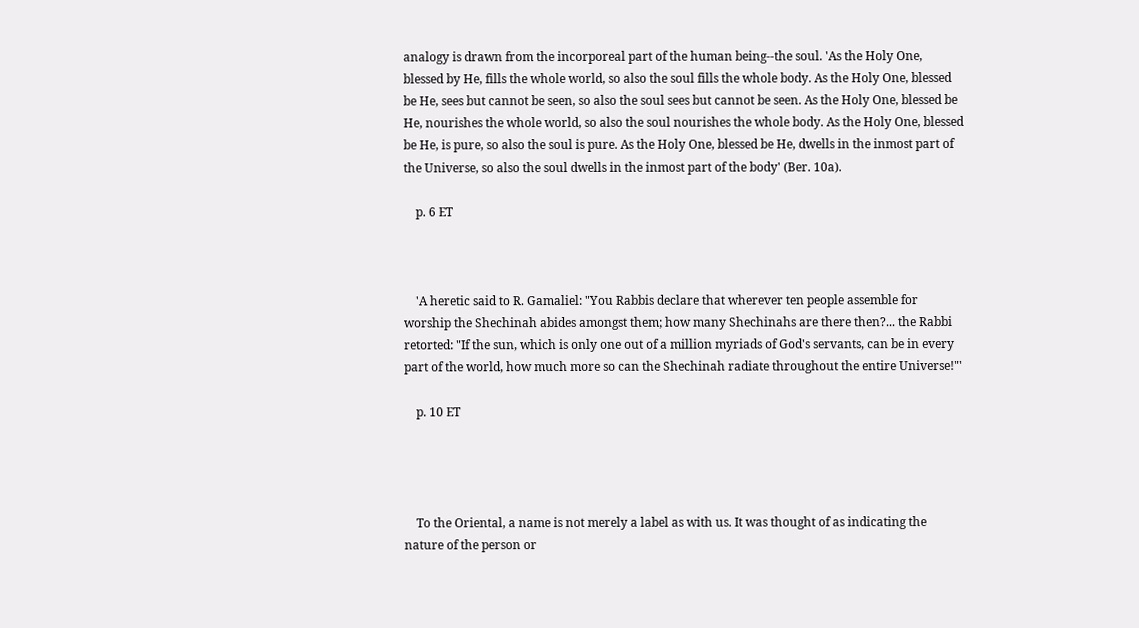analogy is drawn from the incorporeal part of the human being--the soul. 'As the Holy One, blessed by He, fills the whole world, so also the soul fills the whole body. As the Holy One, blessed be He, sees but cannot be seen, so also the soul sees but cannot be seen. As the Holy One, blessed be He, nourishes the whole world, so also the soul nourishes the whole body. As the Holy One, blessed be He, is pure, so also the soul is pure. As the Holy One, blessed be He, dwells in the inmost part of the Universe, so also the soul dwells in the inmost part of the body' (Ber. 10a).

    p. 6 ET



    'A heretic said to R. Gamaliel: "You Rabbis declare that wherever ten people assemble for worship the Shechinah abides amongst them; how many Shechinahs are there then?... the Rabbi retorted: "If the sun, which is only one out of a million myriads of God's servants, can be in every part of the world, how much more so can the Shechinah radiate throughout the entire Universe!"'

    p. 10 ET




    To the Oriental, a name is not merely a label as with us. It was thought of as indicating the nature of the person or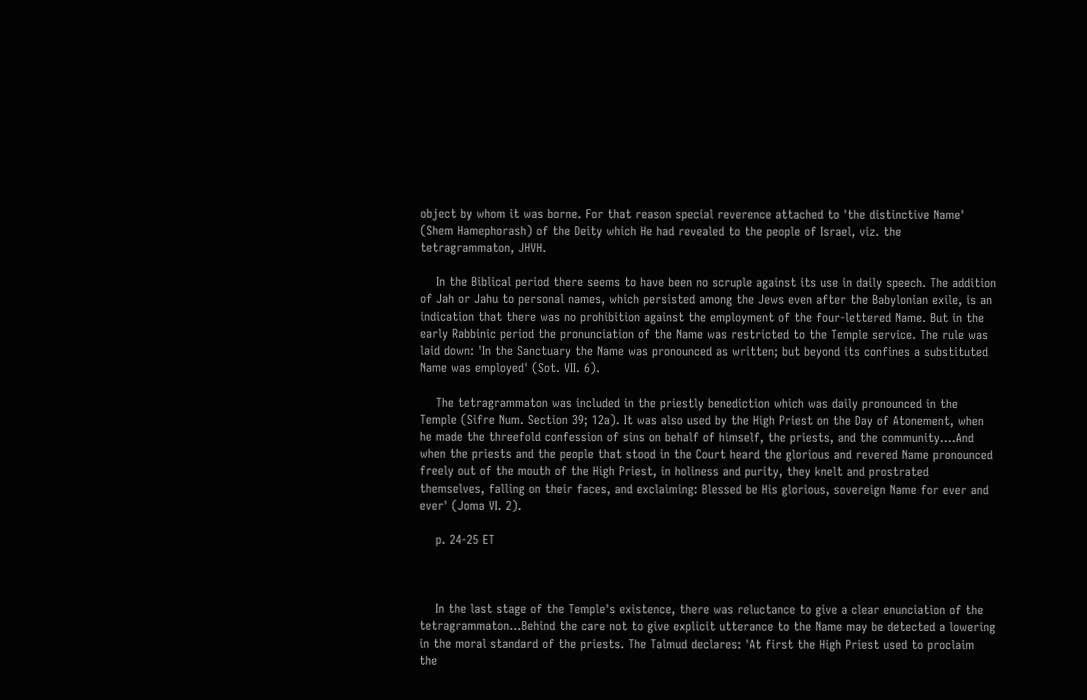object by whom it was borne. For that reason special reverence attached to 'the distinctive Name' (Shem Hamephorash) of the Deity which He had revealed to the people of Israel, viz. the tetragrammaton, JHVH.

    In the Biblical period there seems to have been no scruple against its use in daily speech. The addition of Jah or Jahu to personal names, which persisted among the Jews even after the Babylonian exile, is an indication that there was no prohibition against the employment of the four-lettered Name. But in the early Rabbinic period the pronunciation of the Name was restricted to the Temple service. The rule was laid down: 'In the Sanctuary the Name was pronounced as written; but beyond its confines a substituted Name was employed' (Sot. VII. 6).

    The tetragrammaton was included in the priestly benediction which was daily pronounced in the Temple (Sifre Num. Section 39; 12a). It was also used by the High Priest on the Day of Atonement, when he made the threefold confession of sins on behalf of himself, the priests, and the community....And when the priests and the people that stood in the Court heard the glorious and revered Name pronounced freely out of the mouth of the High Priest, in holiness and purity, they knelt and prostrated themselves, falling on their faces, and exclaiming: Blessed be His glorious, sovereign Name for ever and ever' (Joma VI. 2).

    p. 24-25 ET



    In the last stage of the Temple's existence, there was reluctance to give a clear enunciation of the tetragrammaton...Behind the care not to give explicit utterance to the Name may be detected a lowering in the moral standard of the priests. The Talmud declares: 'At first the High Priest used to proclaim the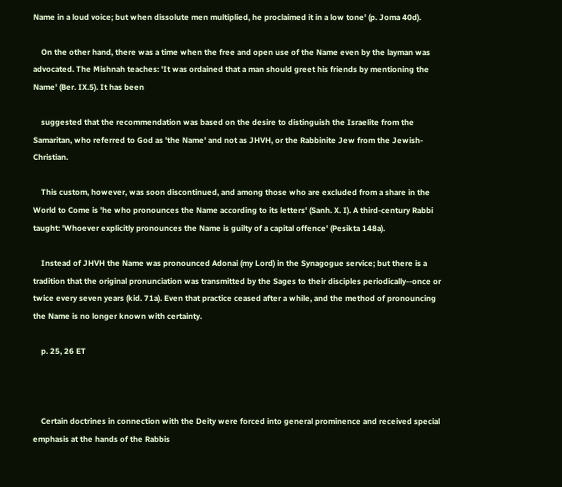Name in a loud voice; but when dissolute men multiplied, he proclaimed it in a low tone' (p. Joma 40d).

    On the other hand, there was a time when the free and open use of the Name even by the layman was advocated. The Mishnah teaches: 'It was ordained that a man should greet his friends by mentioning the Name' (Ber. IX.5). It has been

    suggested that the recommendation was based on the desire to distinguish the Israelite from the Samaritan, who referred to God as 'the Name' and not as JHVH, or the Rabbinite Jew from the Jewish-Christian.

    This custom, however, was soon discontinued, and among those who are excluded from a share in the World to Come is 'he who pronounces the Name according to its letters' (Sanh. X. I). A third-century Rabbi taught: 'Whoever explicitly pronounces the Name is guilty of a capital offence' (Pesikta 148a).

    Instead of JHVH the Name was pronounced Adonai (my Lord) in the Synagogue service; but there is a tradition that the original pronunciation was transmitted by the Sages to their disciples periodically--once or twice every seven years (kid. 71a). Even that practice ceased after a while, and the method of pronouncing the Name is no longer known with certainty.

    p. 25, 26 ET



    Certain doctrines in connection with the Deity were forced into general prominence and received special emphasis at the hands of the Rabbis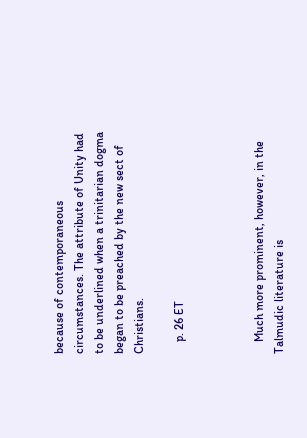because of contemporaneous circumstances. The attribute of Unity had to be underlined when a trinitarian dogma began to be preached by the new sect of Christians.

    p. 26 ET



    Much more prominent, however, in the Talmudic literature is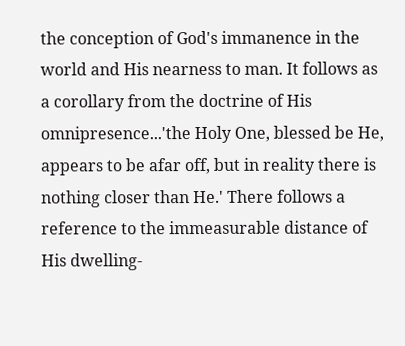the conception of God's immanence in the world and His nearness to man. It follows as a corollary from the doctrine of His omnipresence...'the Holy One, blessed be He, appears to be afar off, but in reality there is nothing closer than He.' There follows a reference to the immeasurable distance of His dwelling-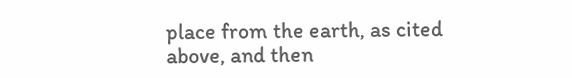place from the earth, as cited above, and then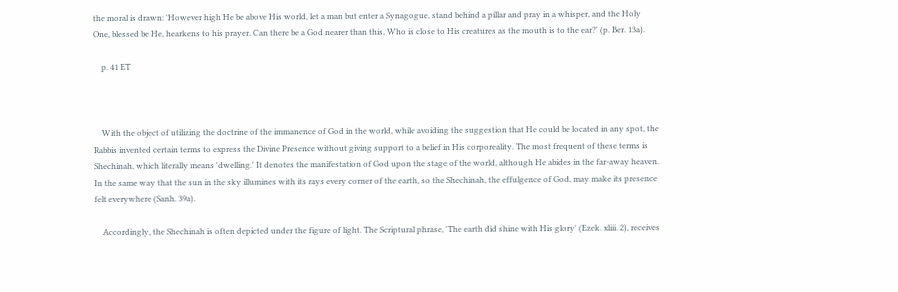the moral is drawn: 'However high He be above His world, let a man but enter a Synagogue, stand behind a pillar and pray in a whisper, and the Holy One, blessed be He, hearkens to his prayer. Can there be a God nearer than this, Who is close to His creatures as the mouth is to the ear?' (p. Ber. 13a).

    p. 41 ET



    With the object of utilizing the doctrine of the immanence of God in the world, while avoiding the suggestion that He could be located in any spot, the Rabbis invented certain terms to express the Divine Presence without giving support to a belief in His corporeality. The most frequent of these terms is Shechinah, which literally means 'dwelling.' It denotes the manifestation of God upon the stage of the world, although He abides in the far-away heaven. In the same way that the sun in the sky illumines with its rays every corner of the earth, so the Shechinah, the effulgence of God, may make its presence felt everywhere (Sanh. 39a).

    Accordingly, the Shechinah is often depicted under the figure of light. The Scriptural phrase, 'The earth did shine with His glory' (Ezek. xliii. 2), receives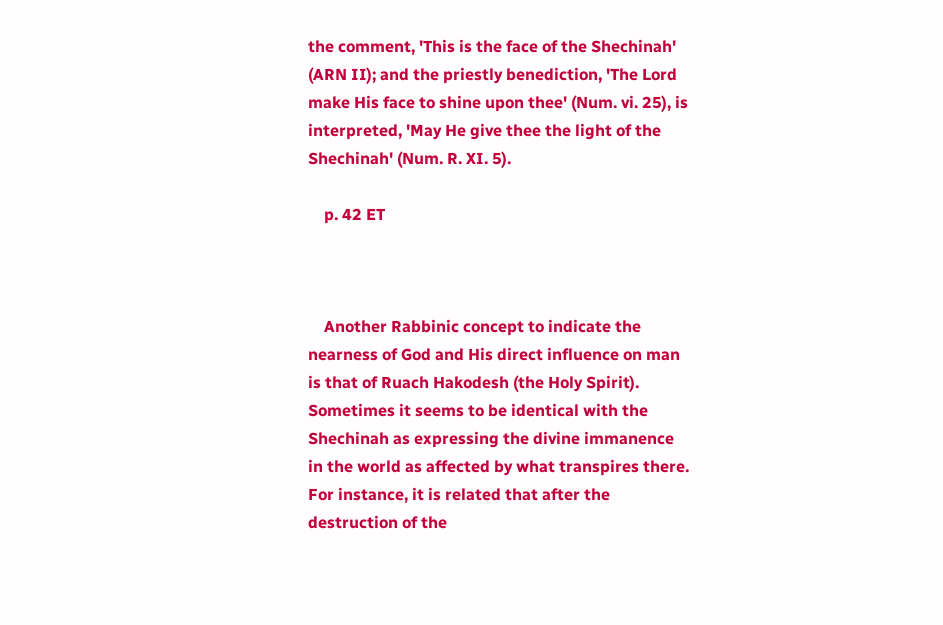the comment, 'This is the face of the Shechinah' (ARN II); and the priestly benediction, 'The Lord make His face to shine upon thee' (Num. vi. 25), is interpreted, 'May He give thee the light of the Shechinah' (Num. R. XI. 5).

    p. 42 ET



    Another Rabbinic concept to indicate the nearness of God and His direct influence on man is that of Ruach Hakodesh (the Holy Spirit). Sometimes it seems to be identical with the Shechinah as expressing the divine immanence in the world as affected by what transpires there. For instance, it is related that after the destruction of the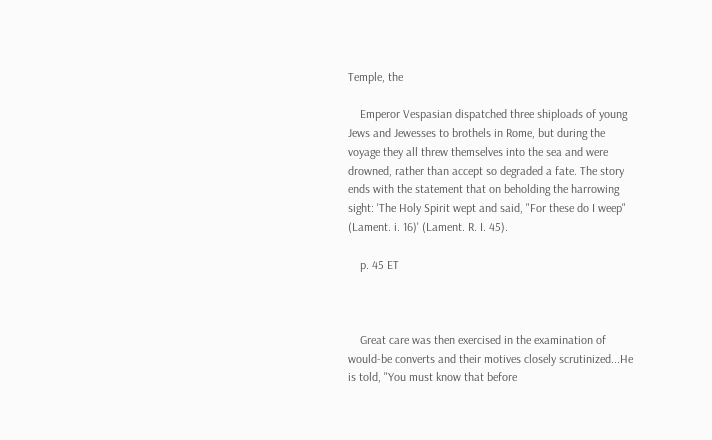Temple, the

    Emperor Vespasian dispatched three shiploads of young Jews and Jewesses to brothels in Rome, but during the voyage they all threw themselves into the sea and were drowned, rather than accept so degraded a fate. The story ends with the statement that on beholding the harrowing sight: 'The Holy Spirit wept and said, "For these do I weep" (Lament. i. 16)' (Lament. R. I. 45).

    p. 45 ET



    Great care was then exercised in the examination of would-be converts and their motives closely scrutinized...He is told, "You must know that before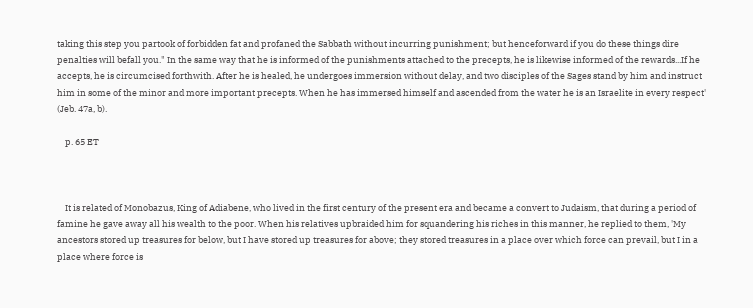taking this step you partook of forbidden fat and profaned the Sabbath without incurring punishment; but henceforward if you do these things dire penalties will befall you." In the same way that he is informed of the punishments attached to the precepts, he is likewise informed of the rewards...If he accepts, he is circumcised forthwith. After he is healed, he undergoes immersion without delay, and two disciples of the Sages stand by him and instruct him in some of the minor and more important precepts. When he has immersed himself and ascended from the water he is an Israelite in every respect' (Jeb. 47a, b).

    p. 65 ET



    It is related of Monobazus, King of Adiabene, who lived in the first century of the present era and became a convert to Judaism, that during a period of famine he gave away all his wealth to the poor. When his relatives upbraided him for squandering his riches in this manner, he replied to them, 'My ancestors stored up treasures for below, but I have stored up treasures for above; they stored treasures in a place over which force can prevail, but I in a place where force is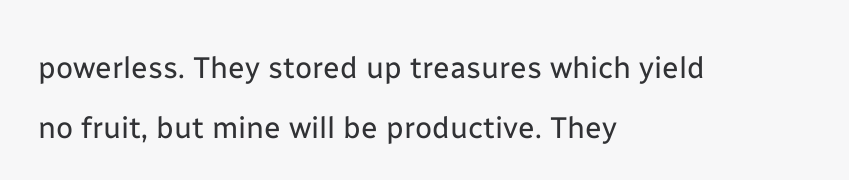powerless. They stored up treasures which yield no fruit, but mine will be productive. They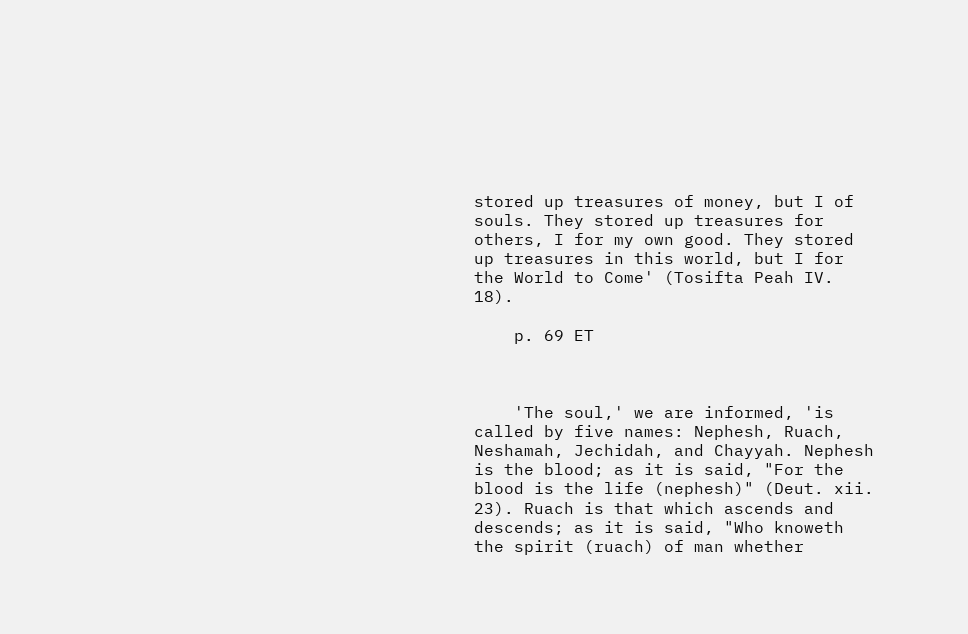stored up treasures of money, but I of souls. They stored up treasures for others, I for my own good. They stored up treasures in this world, but I for the World to Come' (Tosifta Peah IV. 18).

    p. 69 ET



    'The soul,' we are informed, 'is called by five names: Nephesh, Ruach, Neshamah, Jechidah, and Chayyah. Nephesh is the blood; as it is said, "For the blood is the life (nephesh)" (Deut. xii. 23). Ruach is that which ascends and descends; as it is said, "Who knoweth the spirit (ruach) of man whether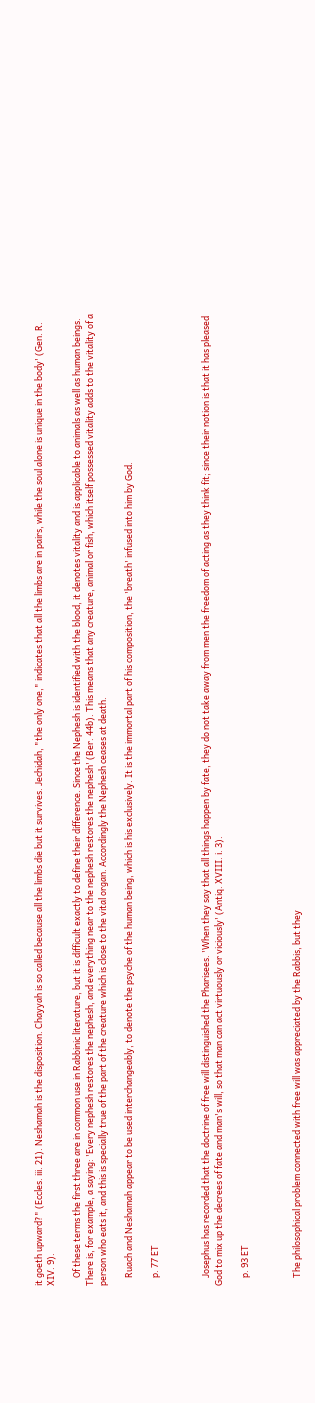it goeth upward?" (Eccles. iii. 21). Neshamah is the disposition. Chayyah is so called because all the limbs die but it survives. Jechidah, "the only one," indicates that all the limbs are in pairs, while the soul alone is unique in the body' (Gen. R. XIV. 9).

    Of these terms the first three are in common use in Rabbinic literature, but it is difficult exactly to define their difference. Since the Nephesh is identified with the blood, it denotes vitality and is applicable to animals as well as human beings. There is, for example, a saying: 'Every nephesh restores the nephesh, and everything near to the nephesh restores the nephesh' (Ber. 44b). This means that any creature, animal or fish, which itself possessed vitality adds to the vitality of a person who eats it, and this is specially true of the part of the creature which is close to the vital organ. Accordingly the Nephesh ceases at death.

    Ruach and Neshamah appear to be used interchangeably, to denote the psyche of the human being, which is his exclusively. It is the immortal part of his composition, the 'breath' infused into him by God.

    p. 77 ET



    Josephus has recorded that the doctrine of free will distinguished the Pharisees. 'When they say that all things happen by fate, they do not take away from men the freedom of acting as they think fit; since their notion is that it has pleased God to mix up the decrees of fate and man's will, so that man can act virtuously or viciously' (Antiq. XVIII. i. 3).

    p. 93 ET



    The philosophical problem connected with free will was appreciated by the Rabbis, but they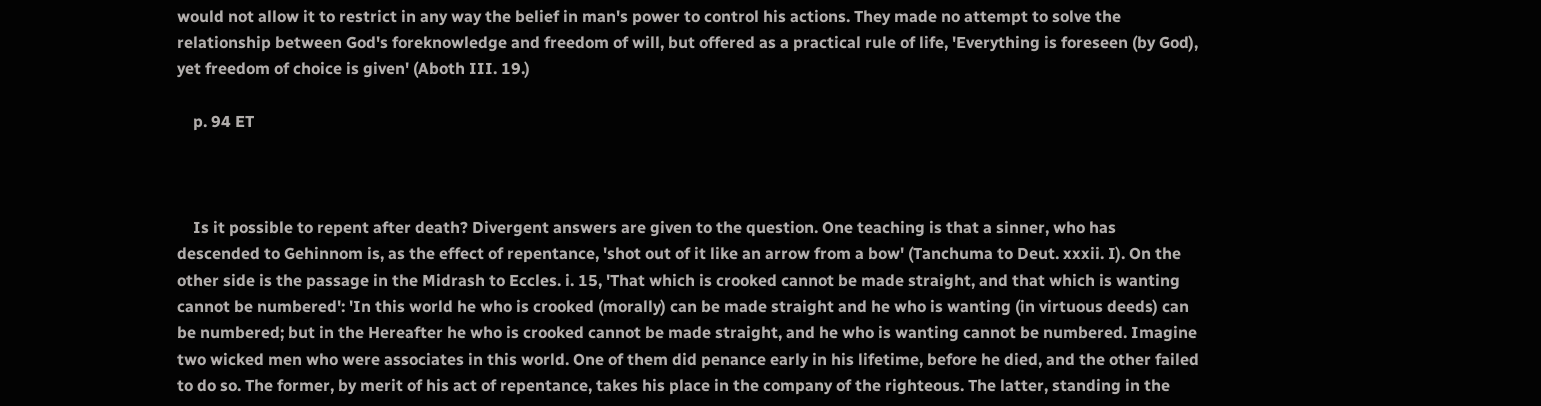would not allow it to restrict in any way the belief in man's power to control his actions. They made no attempt to solve the relationship between God's foreknowledge and freedom of will, but offered as a practical rule of life, 'Everything is foreseen (by God), yet freedom of choice is given' (Aboth III. 19.)

    p. 94 ET



    Is it possible to repent after death? Divergent answers are given to the question. One teaching is that a sinner, who has descended to Gehinnom is, as the effect of repentance, 'shot out of it like an arrow from a bow' (Tanchuma to Deut. xxxii. I). On the other side is the passage in the Midrash to Eccles. i. 15, 'That which is crooked cannot be made straight, and that which is wanting cannot be numbered': 'In this world he who is crooked (morally) can be made straight and he who is wanting (in virtuous deeds) can be numbered; but in the Hereafter he who is crooked cannot be made straight, and he who is wanting cannot be numbered. Imagine two wicked men who were associates in this world. One of them did penance early in his lifetime, before he died, and the other failed to do so. The former, by merit of his act of repentance, takes his place in the company of the righteous. The latter, standing in the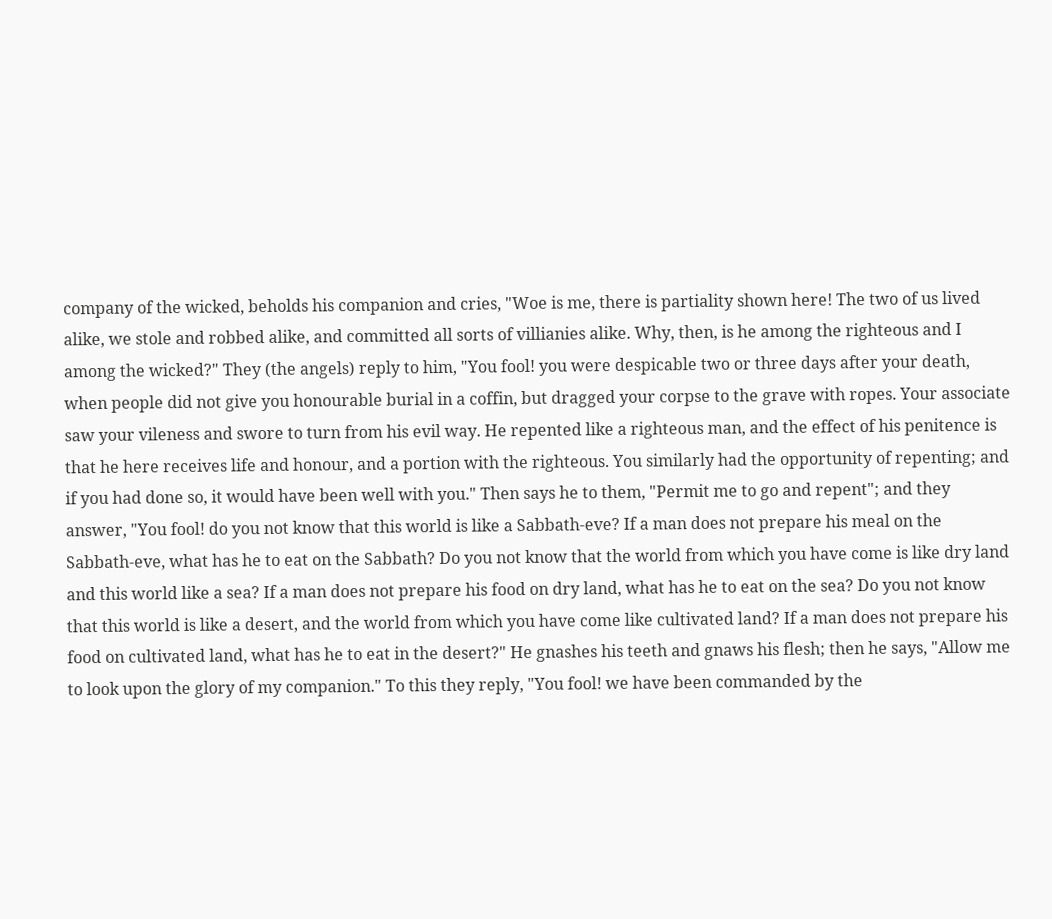company of the wicked, beholds his companion and cries, "Woe is me, there is partiality shown here! The two of us lived alike, we stole and robbed alike, and committed all sorts of villianies alike. Why, then, is he among the righteous and I among the wicked?" They (the angels) reply to him, "You fool! you were despicable two or three days after your death, when people did not give you honourable burial in a coffin, but dragged your corpse to the grave with ropes. Your associate saw your vileness and swore to turn from his evil way. He repented like a righteous man, and the effect of his penitence is that he here receives life and honour, and a portion with the righteous. You similarly had the opportunity of repenting; and if you had done so, it would have been well with you." Then says he to them, "Permit me to go and repent"; and they answer, "You fool! do you not know that this world is like a Sabbath-eve? If a man does not prepare his meal on the Sabbath-eve, what has he to eat on the Sabbath? Do you not know that the world from which you have come is like dry land and this world like a sea? If a man does not prepare his food on dry land, what has he to eat on the sea? Do you not know that this world is like a desert, and the world from which you have come like cultivated land? If a man does not prepare his food on cultivated land, what has he to eat in the desert?" He gnashes his teeth and gnaws his flesh; then he says, "Allow me to look upon the glory of my companion." To this they reply, "You fool! we have been commanded by the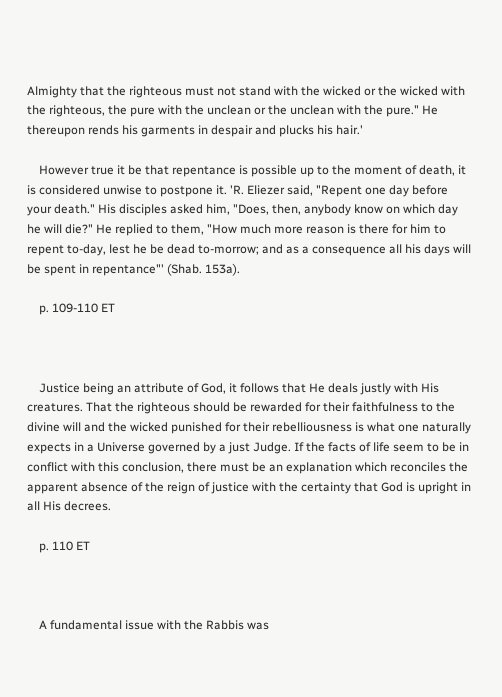Almighty that the righteous must not stand with the wicked or the wicked with the righteous, the pure with the unclean or the unclean with the pure." He thereupon rends his garments in despair and plucks his hair.'

    However true it be that repentance is possible up to the moment of death, it is considered unwise to postpone it. 'R. Eliezer said, "Repent one day before your death." His disciples asked him, "Does, then, anybody know on which day he will die?" He replied to them, "How much more reason is there for him to repent to-day, lest he be dead to-morrow; and as a consequence all his days will be spent in repentance"' (Shab. 153a).

    p. 109-110 ET



    Justice being an attribute of God, it follows that He deals justly with His creatures. That the righteous should be rewarded for their faithfulness to the divine will and the wicked punished for their rebelliousness is what one naturally expects in a Universe governed by a just Judge. If the facts of life seem to be in conflict with this conclusion, there must be an explanation which reconciles the apparent absence of the reign of justice with the certainty that God is upright in all His decrees.

    p. 110 ET



    A fundamental issue with the Rabbis was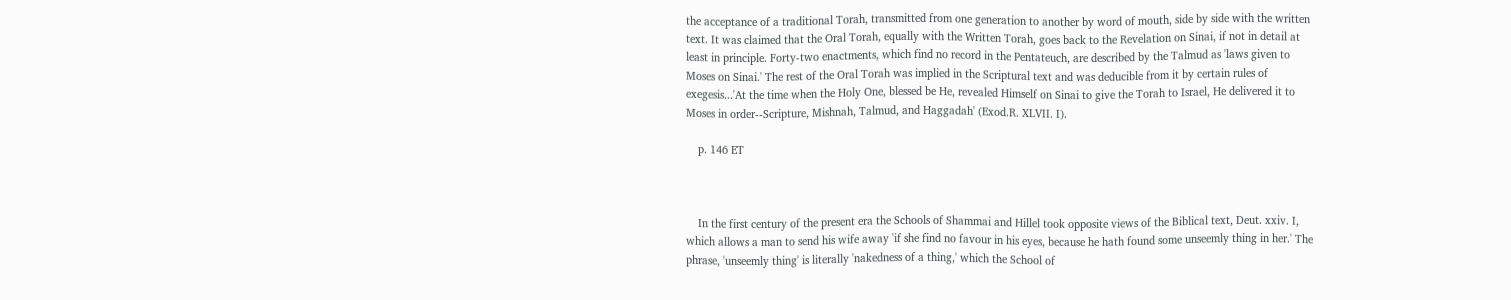the acceptance of a traditional Torah, transmitted from one generation to another by word of mouth, side by side with the written text. It was claimed that the Oral Torah, equally with the Written Torah, goes back to the Revelation on Sinai, if not in detail at least in principle. Forty-two enactments, which find no record in the Pentateuch, are described by the Talmud as 'laws given to Moses on Sinai.' The rest of the Oral Torah was implied in the Scriptural text and was deducible from it by certain rules of exegesis...'At the time when the Holy One, blessed be He, revealed Himself on Sinai to give the Torah to Israel, He delivered it to Moses in order--Scripture, Mishnah, Talmud, and Haggadah' (Exod.R. XLVII. I).

    p. 146 ET



    In the first century of the present era the Schools of Shammai and Hillel took opposite views of the Biblical text, Deut. xxiv. I, which allows a man to send his wife away 'if she find no favour in his eyes, because he hath found some unseemly thing in her.' The phrase, 'unseemly thing' is literally 'nakedness of a thing,' which the School of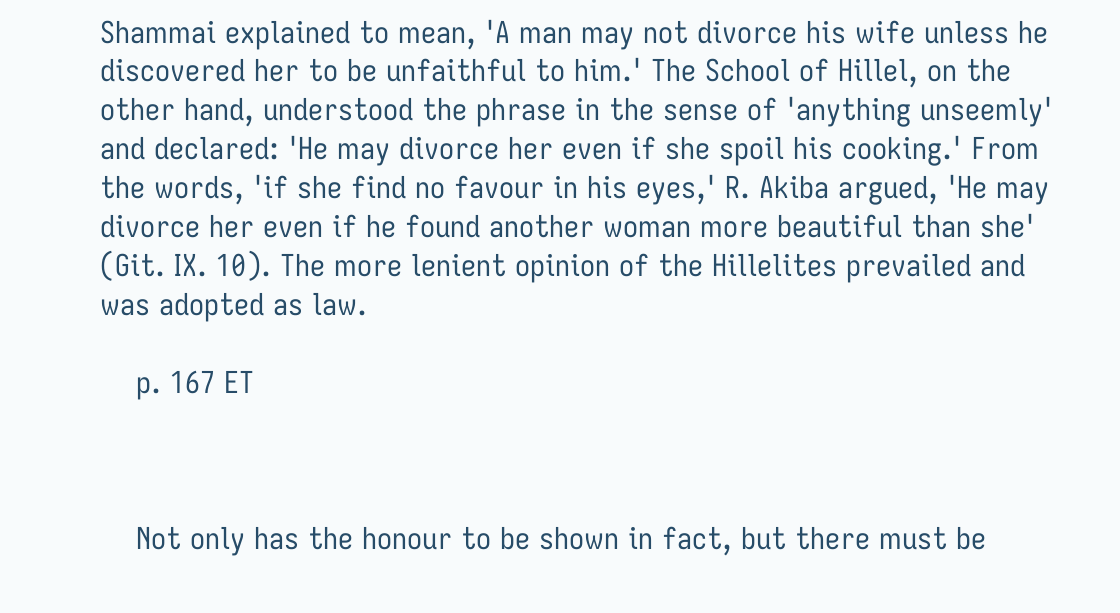Shammai explained to mean, 'A man may not divorce his wife unless he discovered her to be unfaithful to him.' The School of Hillel, on the other hand, understood the phrase in the sense of 'anything unseemly' and declared: 'He may divorce her even if she spoil his cooking.' From the words, 'if she find no favour in his eyes,' R. Akiba argued, 'He may divorce her even if he found another woman more beautiful than she' (Git. IX. 10). The more lenient opinion of the Hillelites prevailed and was adopted as law.

    p. 167 ET



    Not only has the honour to be shown in fact, but there must be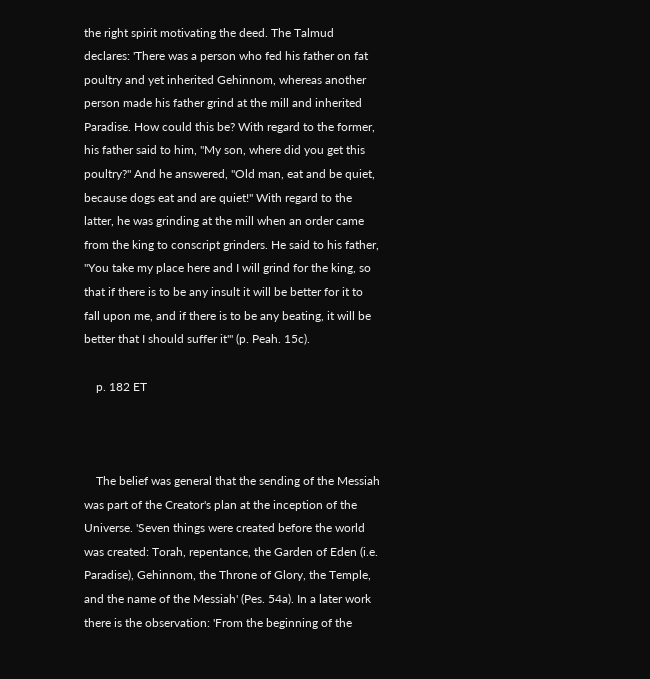the right spirit motivating the deed. The Talmud declares: 'There was a person who fed his father on fat poultry and yet inherited Gehinnom, whereas another person made his father grind at the mill and inherited Paradise. How could this be? With regard to the former, his father said to him, "My son, where did you get this poultry?" And he answered, "Old man, eat and be quiet, because dogs eat and are quiet!" With regard to the latter, he was grinding at the mill when an order came from the king to conscript grinders. He said to his father, "You take my place here and I will grind for the king, so that if there is to be any insult it will be better for it to fall upon me, and if there is to be any beating, it will be better that I should suffer it"' (p. Peah. 15c).

    p. 182 ET



    The belief was general that the sending of the Messiah was part of the Creator's plan at the inception of the Universe. 'Seven things were created before the world was created: Torah, repentance, the Garden of Eden (i.e. Paradise), Gehinnom, the Throne of Glory, the Temple, and the name of the Messiah' (Pes. 54a). In a later work there is the observation: 'From the beginning of the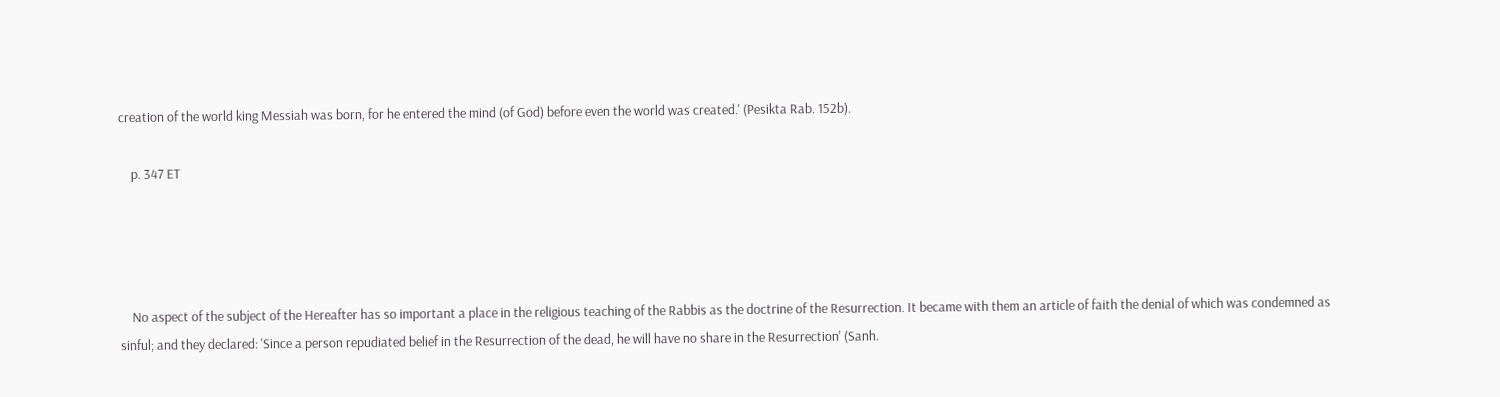creation of the world king Messiah was born, for he entered the mind (of God) before even the world was created.' (Pesikta Rab. 152b).

    p. 347 ET




    No aspect of the subject of the Hereafter has so important a place in the religious teaching of the Rabbis as the doctrine of the Resurrection. It became with them an article of faith the denial of which was condemned as sinful; and they declared: 'Since a person repudiated belief in the Resurrection of the dead, he will have no share in the Resurrection' (Sanh.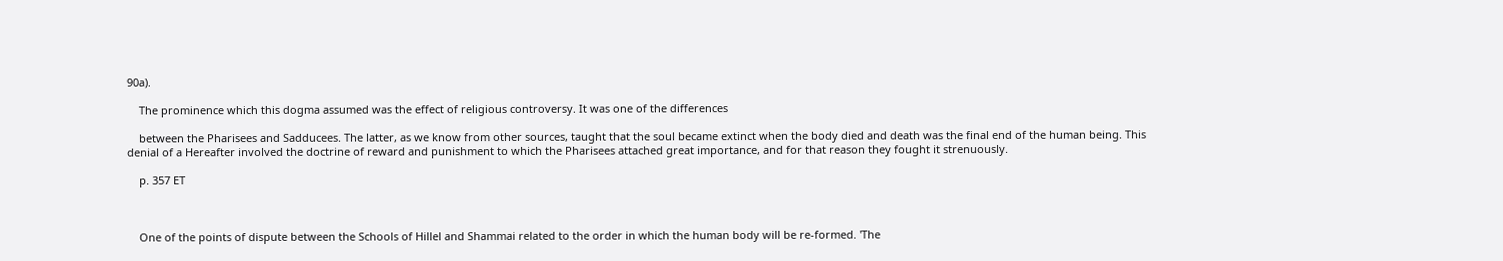90a).

    The prominence which this dogma assumed was the effect of religious controversy. It was one of the differences

    between the Pharisees and Sadducees. The latter, as we know from other sources, taught that the soul became extinct when the body died and death was the final end of the human being. This denial of a Hereafter involved the doctrine of reward and punishment to which the Pharisees attached great importance, and for that reason they fought it strenuously.

    p. 357 ET



    One of the points of dispute between the Schools of Hillel and Shammai related to the order in which the human body will be re-formed. 'The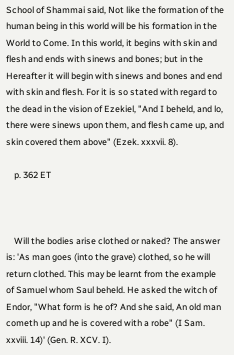School of Shammai said, Not like the formation of the human being in this world will be his formation in the World to Come. In this world, it begins with skin and flesh and ends with sinews and bones; but in the Hereafter it will begin with sinews and bones and end with skin and flesh. For it is so stated with regard to the dead in the vision of Ezekiel, "And I beheld, and lo, there were sinews upon them, and flesh came up, and skin covered them above" (Ezek. xxxvii. 8).

    p. 362 ET



    Will the bodies arise clothed or naked? The answer is: 'As man goes (into the grave) clothed, so he will return clothed. This may be learnt from the example of Samuel whom Saul beheld. He asked the witch of Endor, "What form is he of? And she said, An old man cometh up and he is covered with a robe" (I Sam. xxviii. 14)' (Gen. R. XCV. I).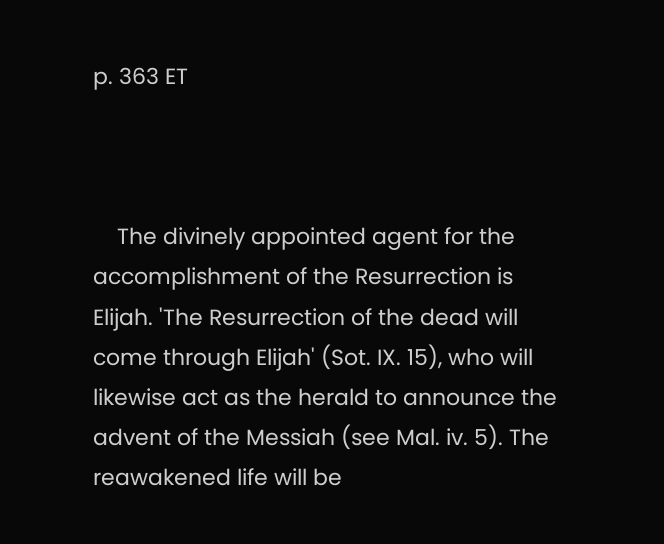p. 363 ET



    The divinely appointed agent for the accomplishment of the Resurrection is Elijah. 'The Resurrection of the dead will come through Elijah' (Sot. IX. 15), who will likewise act as the herald to announce the advent of the Messiah (see Mal. iv. 5). The reawakened life will be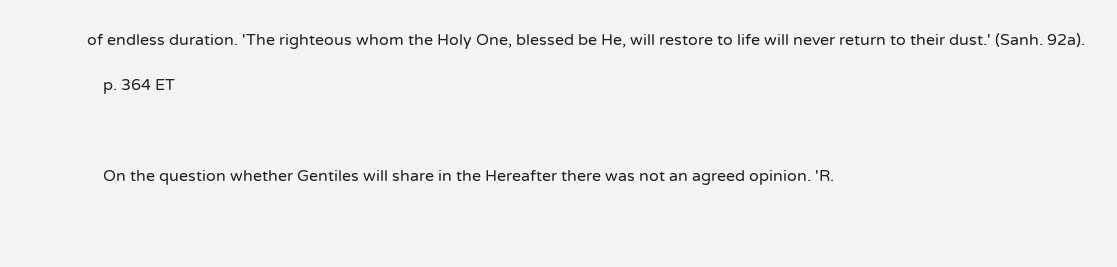of endless duration. 'The righteous whom the Holy One, blessed be He, will restore to life will never return to their dust.' (Sanh. 92a).

    p. 364 ET



    On the question whether Gentiles will share in the Hereafter there was not an agreed opinion. 'R.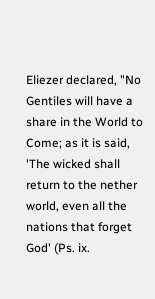Eliezer declared, "No Gentiles will have a share in the World to Come; as it is said, 'The wicked shall return to the nether world, even all the nations that forget God' (Ps. ix.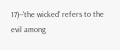17)--'the wicked' refers to the evil among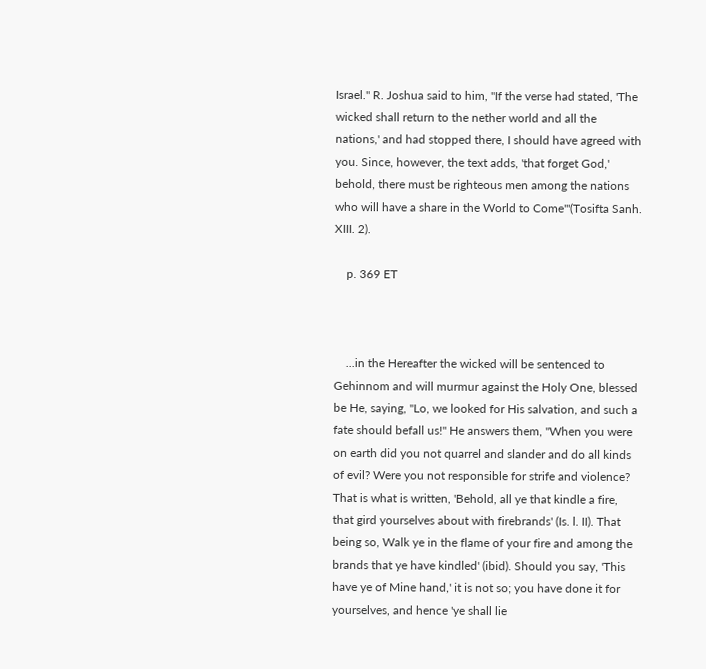Israel." R. Joshua said to him, "If the verse had stated, 'The wicked shall return to the nether world and all the nations,' and had stopped there, I should have agreed with you. Since, however, the text adds, 'that forget God,' behold, there must be righteous men among the nations who will have a share in the World to Come"'(Tosifta Sanh. XIII. 2).

    p. 369 ET



    ...in the Hereafter the wicked will be sentenced to Gehinnom and will murmur against the Holy One, blessed be He, saying, "Lo, we looked for His salvation, and such a fate should befall us!" He answers them, "When you were on earth did you not quarrel and slander and do all kinds of evil? Were you not responsible for strife and violence? That is what is written, 'Behold, all ye that kindle a fire, that gird yourselves about with firebrands' (Is. l. II). That being so, Walk ye in the flame of your fire and among the brands that ye have kindled' (ibid). Should you say, 'This have ye of Mine hand,' it is not so; you have done it for yourselves, and hence 'ye shall lie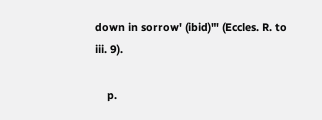down in sorrow' (ibid)"' (Eccles. R. to iii. 9).

    p.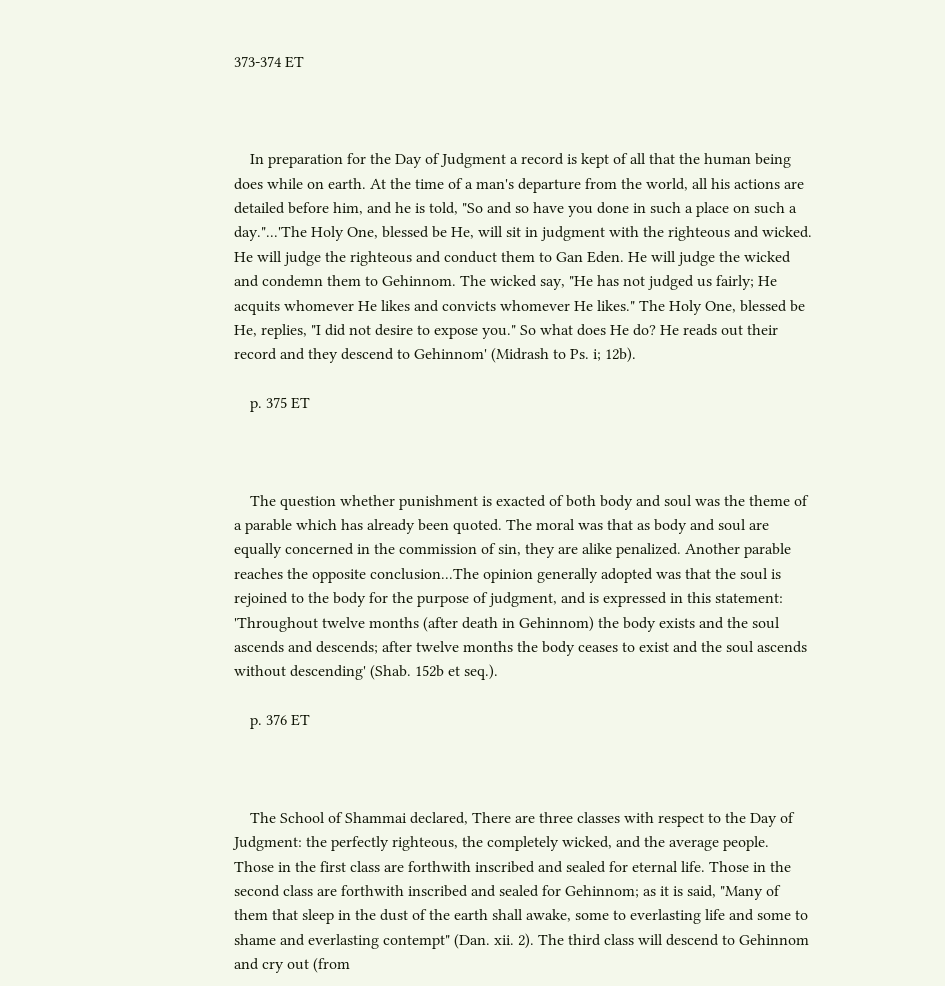373-374 ET



    In preparation for the Day of Judgment a record is kept of all that the human being does while on earth. At the time of a man's departure from the world, all his actions are detailed before him, and he is told, "So and so have you done in such a place on such a day."...'The Holy One, blessed be He, will sit in judgment with the righteous and wicked. He will judge the righteous and conduct them to Gan Eden. He will judge the wicked and condemn them to Gehinnom. The wicked say, "He has not judged us fairly; He acquits whomever He likes and convicts whomever He likes." The Holy One, blessed be He, replies, "I did not desire to expose you." So what does He do? He reads out their record and they descend to Gehinnom' (Midrash to Ps. i; 12b).

    p. 375 ET



    The question whether punishment is exacted of both body and soul was the theme of a parable which has already been quoted. The moral was that as body and soul are equally concerned in the commission of sin, they are alike penalized. Another parable reaches the opposite conclusion...The opinion generally adopted was that the soul is rejoined to the body for the purpose of judgment, and is expressed in this statement: 'Throughout twelve months (after death in Gehinnom) the body exists and the soul ascends and descends; after twelve months the body ceases to exist and the soul ascends without descending' (Shab. 152b et seq.).

    p. 376 ET



    The School of Shammai declared, There are three classes with respect to the Day of Judgment: the perfectly righteous, the completely wicked, and the average people. Those in the first class are forthwith inscribed and sealed for eternal life. Those in the second class are forthwith inscribed and sealed for Gehinnom; as it is said, "Many of them that sleep in the dust of the earth shall awake, some to everlasting life and some to shame and everlasting contempt" (Dan. xii. 2). The third class will descend to Gehinnom and cry out (from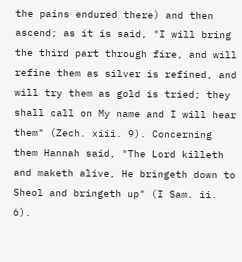the pains endured there) and then ascend; as it is said, "I will bring the third part through fire, and will refine them as silver is refined, and will try them as gold is tried; they shall call on My name and I will hear them" (Zech. xiii. 9). Concerning them Hannah said, "The Lord killeth and maketh alive, He bringeth down to Sheol and bringeth up" (I Sam. ii. 6).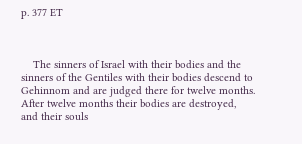p. 377 ET



    The sinners of Israel with their bodies and the sinners of the Gentiles with their bodies descend to Gehinnom and are judged there for twelve months. After twelve months their bodies are destroyed, and their souls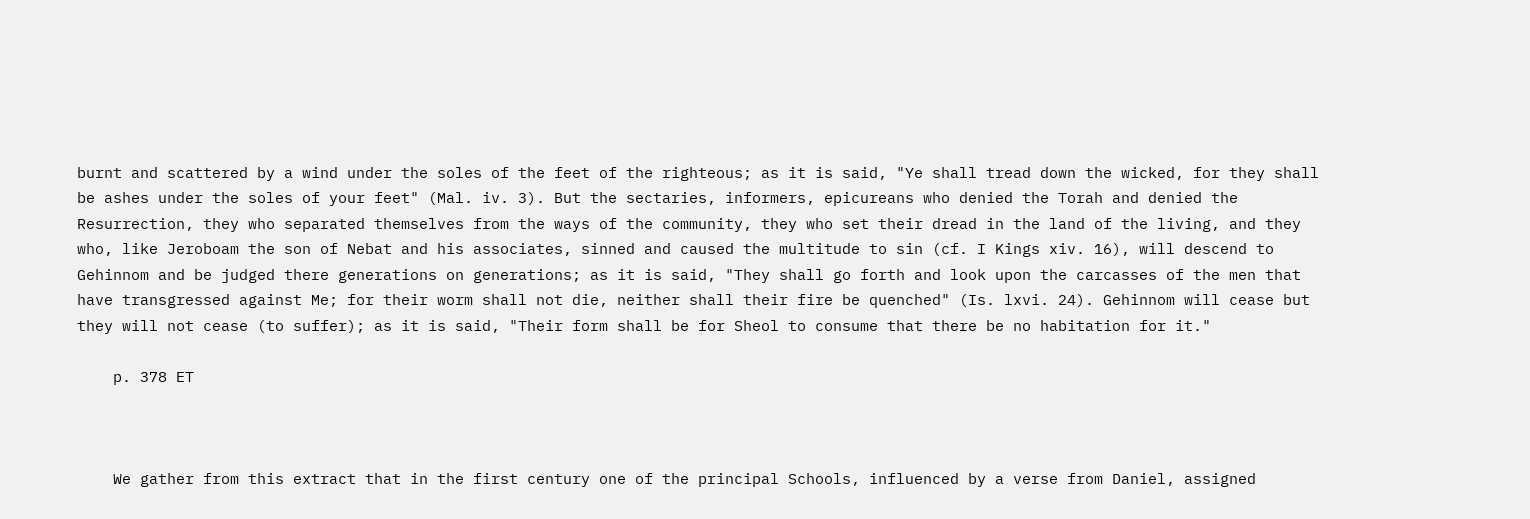burnt and scattered by a wind under the soles of the feet of the righteous; as it is said, "Ye shall tread down the wicked, for they shall be ashes under the soles of your feet" (Mal. iv. 3). But the sectaries, informers, epicureans who denied the Torah and denied the Resurrection, they who separated themselves from the ways of the community, they who set their dread in the land of the living, and they who, like Jeroboam the son of Nebat and his associates, sinned and caused the multitude to sin (cf. I Kings xiv. 16), will descend to Gehinnom and be judged there generations on generations; as it is said, "They shall go forth and look upon the carcasses of the men that have transgressed against Me; for their worm shall not die, neither shall their fire be quenched" (Is. lxvi. 24). Gehinnom will cease but they will not cease (to suffer); as it is said, "Their form shall be for Sheol to consume that there be no habitation for it."

    p. 378 ET



    We gather from this extract that in the first century one of the principal Schools, influenced by a verse from Daniel, assigned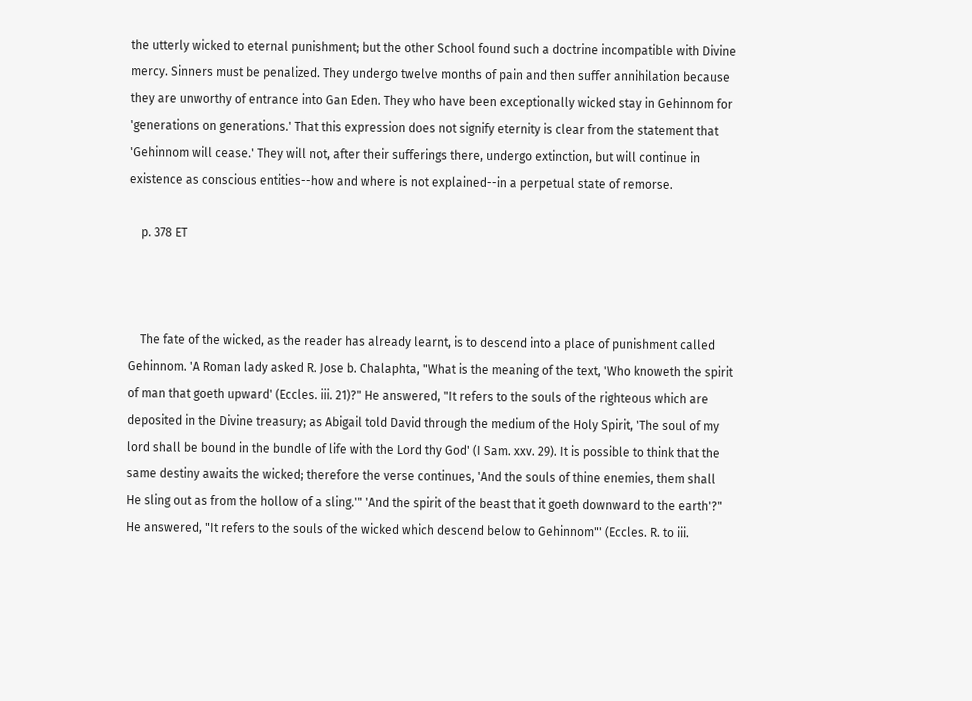the utterly wicked to eternal punishment; but the other School found such a doctrine incompatible with Divine mercy. Sinners must be penalized. They undergo twelve months of pain and then suffer annihilation because they are unworthy of entrance into Gan Eden. They who have been exceptionally wicked stay in Gehinnom for 'generations on generations.' That this expression does not signify eternity is clear from the statement that 'Gehinnom will cease.' They will not, after their sufferings there, undergo extinction, but will continue in existence as conscious entities--how and where is not explained--in a perpetual state of remorse.

    p. 378 ET



    The fate of the wicked, as the reader has already learnt, is to descend into a place of punishment called Gehinnom. 'A Roman lady asked R. Jose b. Chalaphta, "What is the meaning of the text, 'Who knoweth the spirit of man that goeth upward' (Eccles. iii. 21)?" He answered, "It refers to the souls of the righteous which are deposited in the Divine treasury; as Abigail told David through the medium of the Holy Spirit, 'The soul of my lord shall be bound in the bundle of life with the Lord thy God' (I Sam. xxv. 29). It is possible to think that the same destiny awaits the wicked; therefore the verse continues, 'And the souls of thine enemies, them shall He sling out as from the hollow of a sling.'" 'And the spirit of the beast that it goeth downward to the earth'?" He answered, "It refers to the souls of the wicked which descend below to Gehinnom"' (Eccles. R. to iii.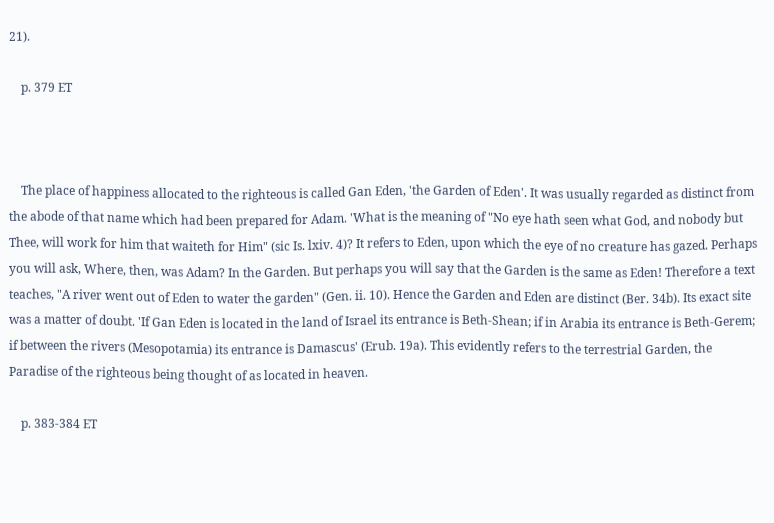21).

    p. 379 ET



    The place of happiness allocated to the righteous is called Gan Eden, 'the Garden of Eden'. It was usually regarded as distinct from the abode of that name which had been prepared for Adam. 'What is the meaning of "No eye hath seen what God, and nobody but Thee, will work for him that waiteth for Him" (sic Is. lxiv. 4)? It refers to Eden, upon which the eye of no creature has gazed. Perhaps you will ask, Where, then, was Adam? In the Garden. But perhaps you will say that the Garden is the same as Eden! Therefore a text teaches, "A river went out of Eden to water the garden" (Gen. ii. 10). Hence the Garden and Eden are distinct (Ber. 34b). Its exact site was a matter of doubt. 'If Gan Eden is located in the land of Israel its entrance is Beth-Shean; if in Arabia its entrance is Beth-Gerem; if between the rivers (Mesopotamia) its entrance is Damascus' (Erub. 19a). This evidently refers to the terrestrial Garden, the Paradise of the righteous being thought of as located in heaven.

    p. 383-384 ET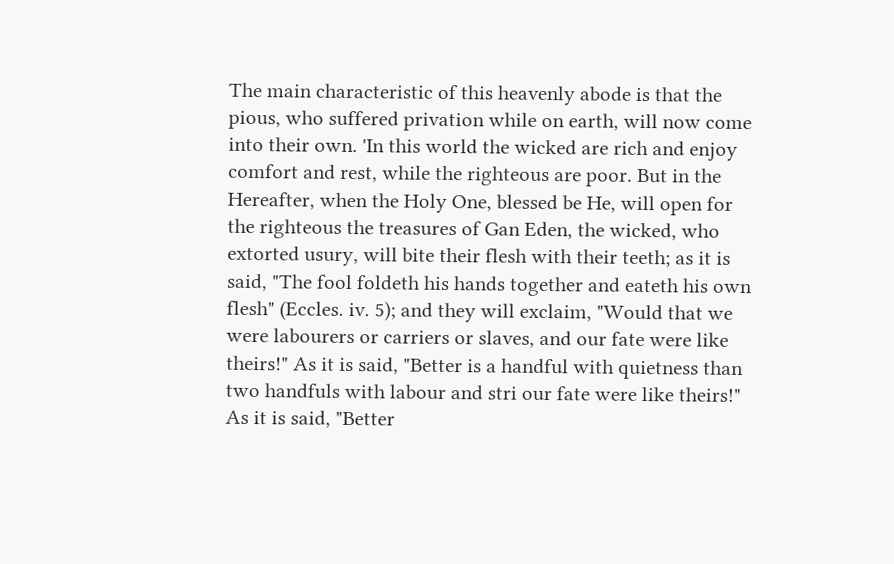The main characteristic of this heavenly abode is that the pious, who suffered privation while on earth, will now come into their own. 'In this world the wicked are rich and enjoy comfort and rest, while the righteous are poor. But in the Hereafter, when the Holy One, blessed be He, will open for the righteous the treasures of Gan Eden, the wicked, who extorted usury, will bite their flesh with their teeth; as it is said, "The fool foldeth his hands together and eateth his own flesh" (Eccles. iv. 5); and they will exclaim, "Would that we were labourers or carriers or slaves, and our fate were like theirs!" As it is said, "Better is a handful with quietness than two handfuls with labour and stri our fate were like theirs!" As it is said, "Better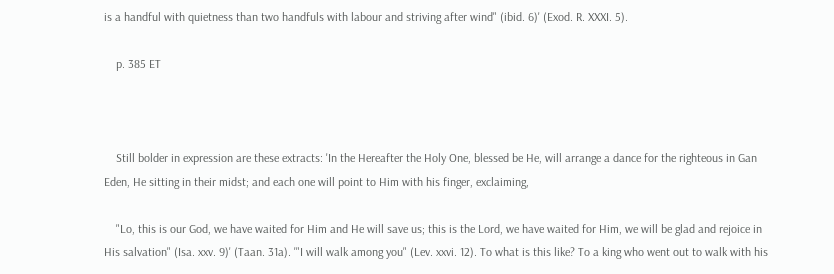is a handful with quietness than two handfuls with labour and striving after wind" (ibid. 6)' (Exod. R. XXXI. 5).

    p. 385 ET



    Still bolder in expression are these extracts: 'In the Hereafter the Holy One, blessed be He, will arrange a dance for the righteous in Gan Eden, He sitting in their midst; and each one will point to Him with his finger, exclaiming,

    "Lo, this is our God, we have waited for Him and He will save us; this is the Lord, we have waited for Him, we will be glad and rejoice in His salvation" (Isa. xxv. 9)' (Taan. 31a). '"I will walk among you" (Lev. xxvi. 12). To what is this like? To a king who went out to walk with his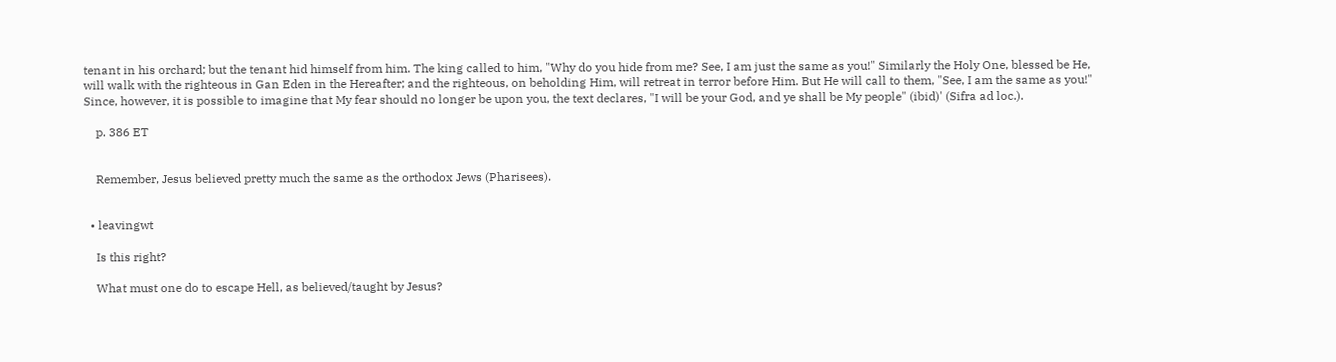tenant in his orchard; but the tenant hid himself from him. The king called to him, "Why do you hide from me? See, I am just the same as you!" Similarly the Holy One, blessed be He, will walk with the righteous in Gan Eden in the Hereafter; and the righteous, on beholding Him, will retreat in terror before Him. But He will call to them, "See, I am the same as you!" Since, however, it is possible to imagine that My fear should no longer be upon you, the text declares, "I will be your God, and ye shall be My people" (ibid)' (Sifra ad loc.).

    p. 386 ET


    Remember, Jesus believed pretty much the same as the orthodox Jews (Pharisees).


  • leavingwt

    Is this right?

    What must one do to escape Hell, as believed/taught by Jesus?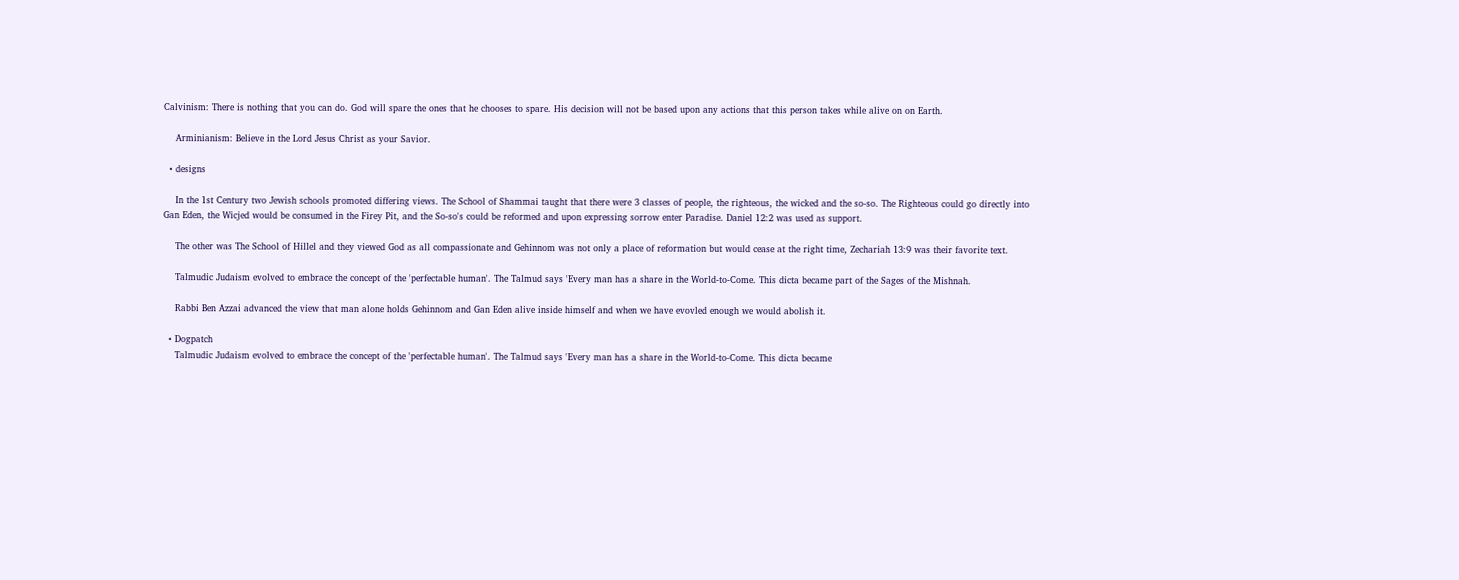Calvinism: There is nothing that you can do. God will spare the ones that he chooses to spare. His decision will not be based upon any actions that this person takes while alive on on Earth.

    Arminianism: Believe in the Lord Jesus Christ as your Savior.

  • designs

    In the 1st Century two Jewish schools promoted differing views. The School of Shammai taught that there were 3 classes of people, the righteous, the wicked and the so-so. The Righteous could go directly into Gan Eden, the Wicjed would be consumed in the Firey Pit, and the So-so's could be reformed and upon expressing sorrow enter Paradise. Daniel 12:2 was used as support.

    The other was The School of Hillel and they viewed God as all compassionate and Gehinnom was not only a place of reformation but would cease at the right time, Zechariah 13:9 was their favorite text.

    Talmudic Judaism evolved to embrace the concept of the 'perfectable human'. The Talmud says 'Every man has a share in the World-to-Come. This dicta became part of the Sages of the Mishnah.

    Rabbi Ben Azzai advanced the view that man alone holds Gehinnom and Gan Eden alive inside himself and when we have evovled enough we would abolish it.

  • Dogpatch
    Talmudic Judaism evolved to embrace the concept of the 'perfectable human'. The Talmud says 'Every man has a share in the World-to-Come. This dicta became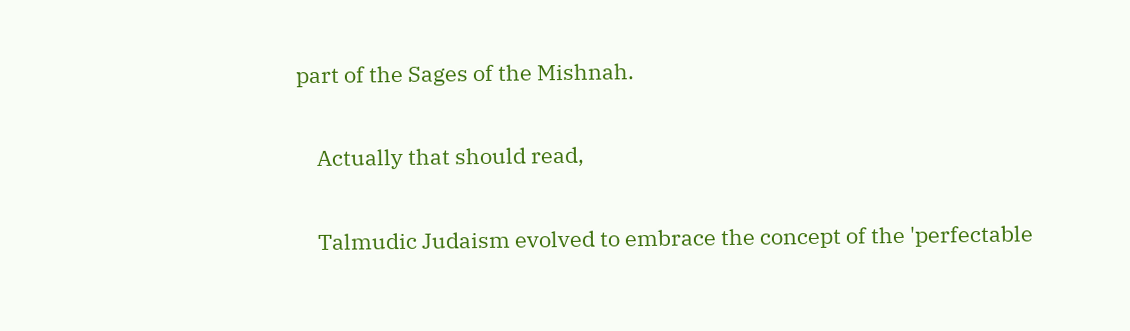part of the Sages of the Mishnah.

    Actually that should read,

    Talmudic Judaism evolved to embrace the concept of the 'perfectable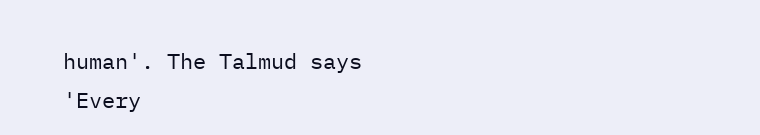human'. The Talmud says 'Every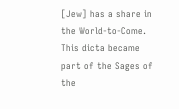[Jew] has a share in the World-to-Come. This dicta became part of the Sages of the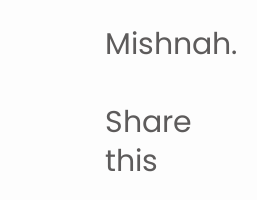Mishnah.

Share this